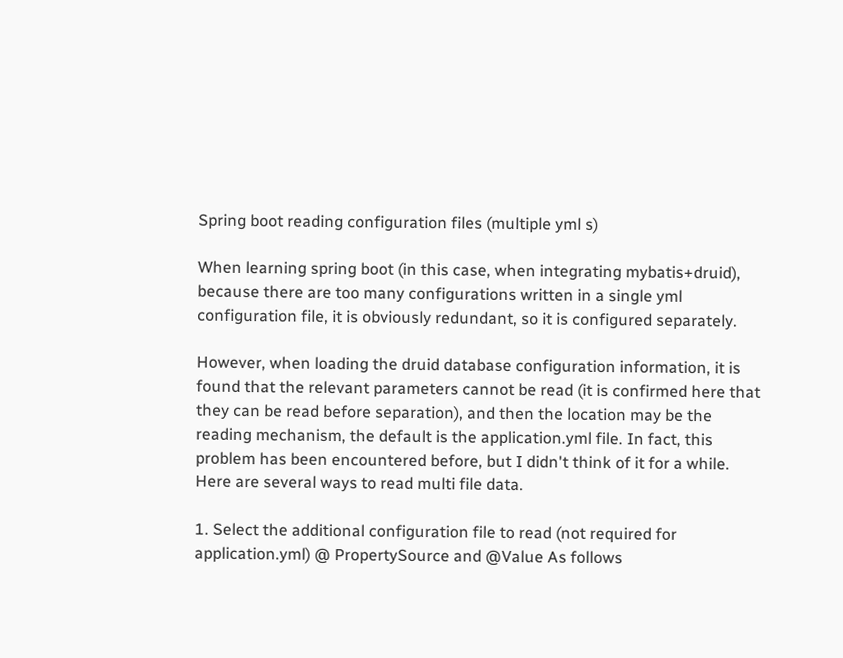Spring boot reading configuration files (multiple yml s)

When learning spring boot (in this case, when integrating mybatis+druid), because there are too many configurations written in a single yml configuration file, it is obviously redundant, so it is configured separately.

However, when loading the druid database configuration information, it is found that the relevant parameters cannot be read (it is confirmed here that they can be read before separation), and then the location may be the reading mechanism, the default is the application.yml file. In fact, this problem has been encountered before, but I didn't think of it for a while. Here are several ways to read multi file data.

1. Select the additional configuration file to read (not required for application.yml) @ PropertySource and @Value As follows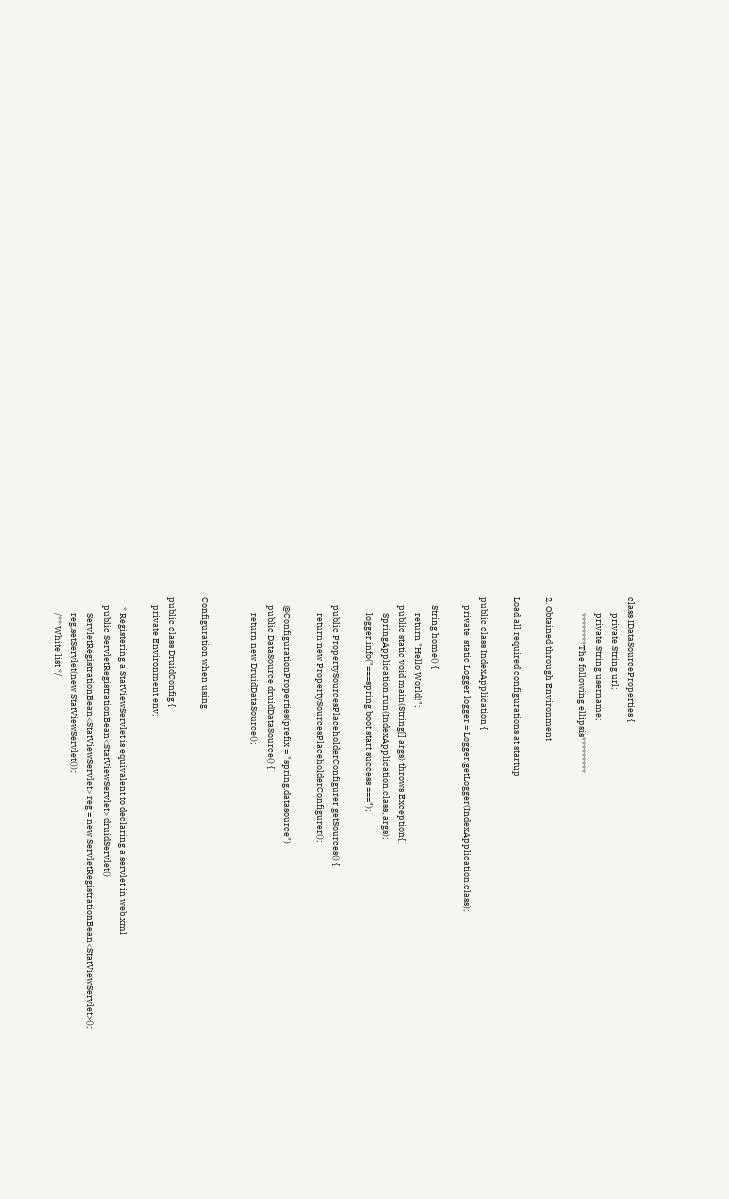class IDataSourceProperties {
        private String url;
        private String username;
        ********The following ellipsis*********

2. Obtained through Environment

Load all required configurations at startup

public class IndexApplication {
    private  static Logger logger = Logger.getLogger(IndexApplication.class);

    String home() {
        return "Hello World!";
    public static void main(String[] args) throws Exception{
        SpringApplication.run(IndexApplication.class, args);
        logger.info("===spring boot start success ===");

    public PropertySourcesPlaceholderConfigurer getSources() {
        return new PropertySourcesPlaceholderConfigurer();

    @ConfigurationProperties(prefix = "spring.datasource")
    public DataSource druidDataSource() {
        return new DruidDataSource();


Configuration when using

public class DruidConfig {
    private Environment env;

     * Registering a StatViewServlet is equivalent to declaring a servlet in web.xml
    public ServletRegistrationBean<StatViewServlet> druidServlet()
        ServletRegistrationBean<StatViewServlet> reg = new ServletRegistrationBean<StatViewServlet>();
        reg.setServlet(new StatViewServlet());
        /** White list */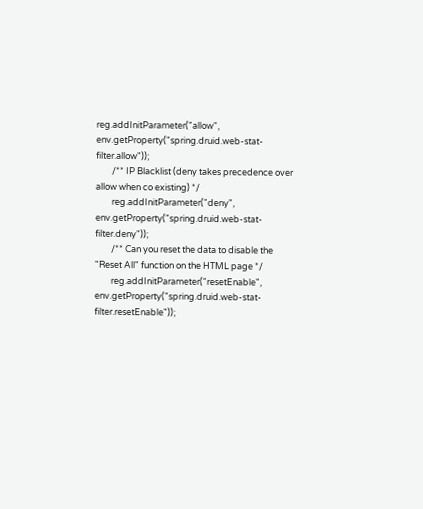reg.addInitParameter("allow", env.getProperty("spring.druid.web-stat-filter.allow"));
        /** IP Blacklist (deny takes precedence over allow when co existing) */
        reg.addInitParameter("deny", env.getProperty("spring.druid.web-stat-filter.deny"));
        /** Can you reset the data to disable the "Reset All" function on the HTML page */
        reg.addInitParameter("resetEnable", env.getProperty("spring.druid.web-stat-filter.resetEnable"));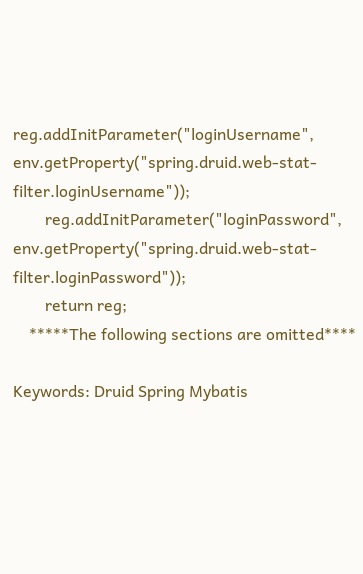reg.addInitParameter("loginUsername", env.getProperty("spring.druid.web-stat-filter.loginUsername"));
        reg.addInitParameter("loginPassword", env.getProperty("spring.druid.web-stat-filter.loginPassword"));
        return reg;
    *****The following sections are omitted****

Keywords: Druid Spring Mybatis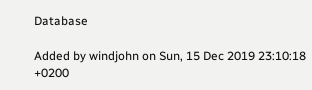Database

Added by windjohn on Sun, 15 Dec 2019 23:10:18 +0200